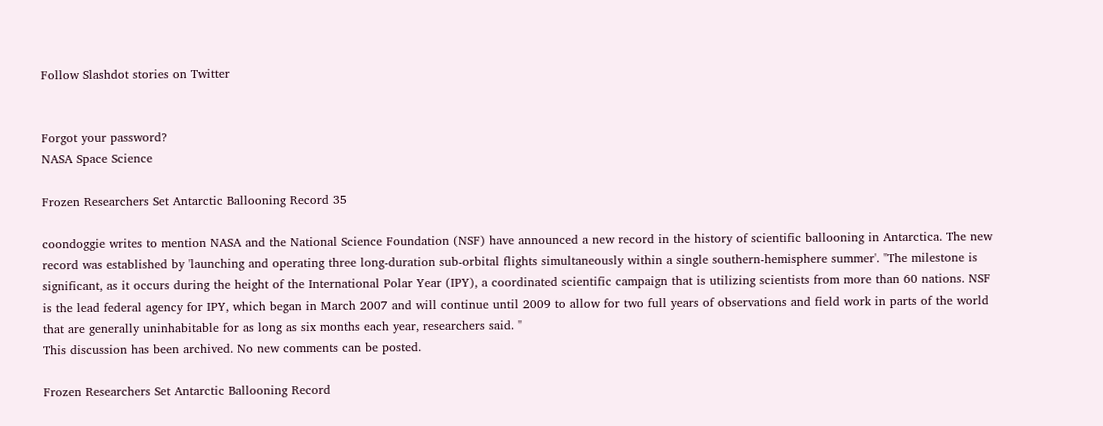Follow Slashdot stories on Twitter


Forgot your password?
NASA Space Science

Frozen Researchers Set Antarctic Ballooning Record 35

coondoggie writes to mention NASA and the National Science Foundation (NSF) have announced a new record in the history of scientific ballooning in Antarctica. The new record was established by 'launching and operating three long-duration sub-orbital flights simultaneously within a single southern-hemisphere summer'. "The milestone is significant, as it occurs during the height of the International Polar Year (IPY), a coordinated scientific campaign that is utilizing scientists from more than 60 nations. NSF is the lead federal agency for IPY, which began in March 2007 and will continue until 2009 to allow for two full years of observations and field work in parts of the world that are generally uninhabitable for as long as six months each year, researchers said. "
This discussion has been archived. No new comments can be posted.

Frozen Researchers Set Antarctic Ballooning Record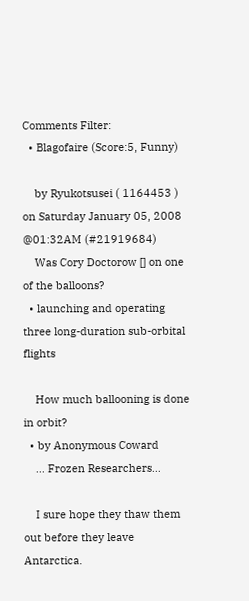Comments Filter:
  • Blagofaire (Score:5, Funny)

    by Ryukotsusei ( 1164453 ) on Saturday January 05, 2008 @01:32AM (#21919684)
    Was Cory Doctorow [] on one of the balloons?
  • launching and operating three long-duration sub-orbital flights

    How much ballooning is done in orbit?
  • by Anonymous Coward
    ... Frozen Researchers...

    I sure hope they thaw them out before they leave Antarctica.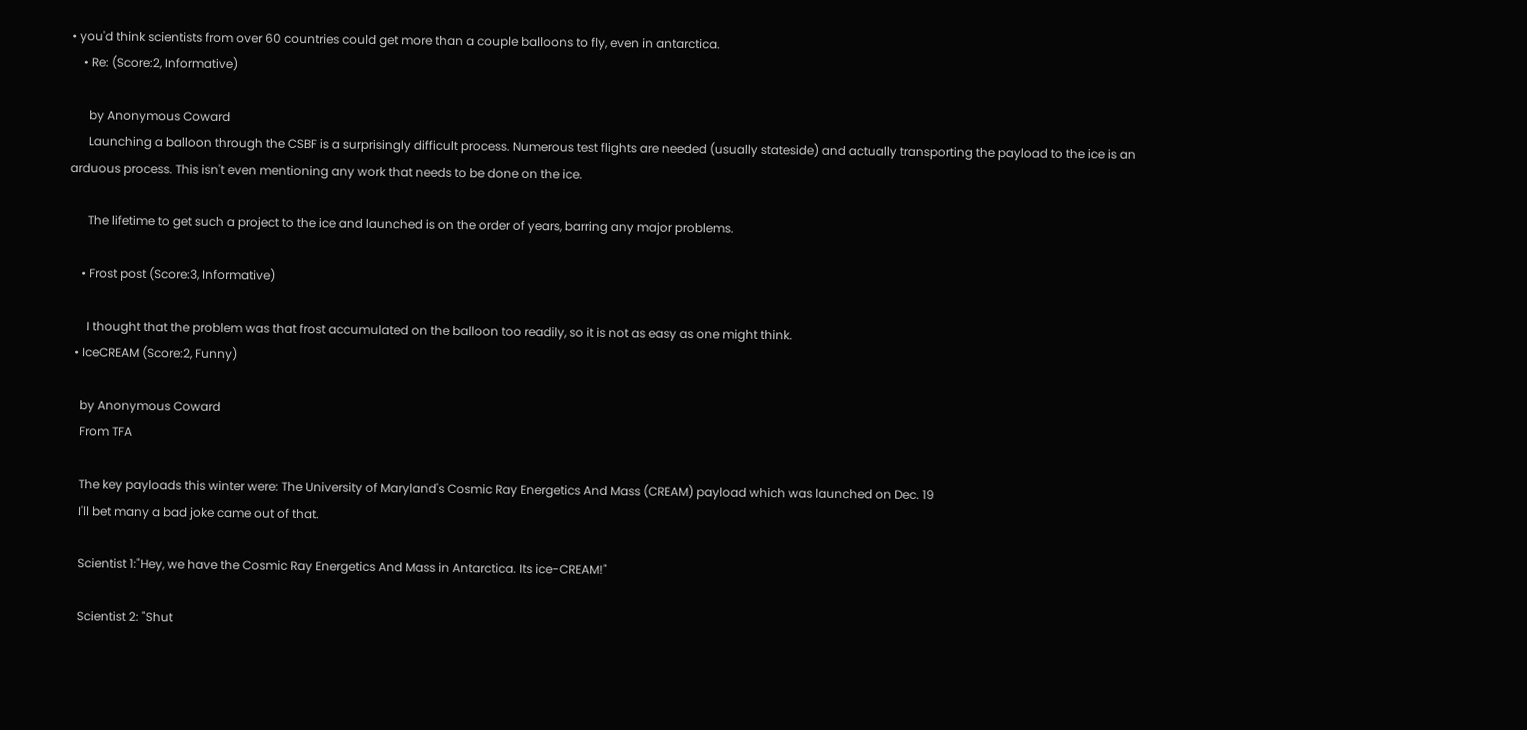• you'd think scientists from over 60 countries could get more than a couple balloons to fly, even in antarctica.
    • Re: (Score:2, Informative)

      by Anonymous Coward
      Launching a balloon through the CSBF is a surprisingly difficult process. Numerous test flights are needed (usually stateside) and actually transporting the payload to the ice is an arduous process. This isn't even mentioning any work that needs to be done on the ice.

      The lifetime to get such a project to the ice and launched is on the order of years, barring any major problems.

    • Frost post (Score:3, Informative)

      I thought that the problem was that frost accumulated on the balloon too readily, so it is not as easy as one might think.
  • IceCREAM (Score:2, Funny)

    by Anonymous Coward
    From TFA

    The key payloads this winter were: The University of Maryland's Cosmic Ray Energetics And Mass (CREAM) payload which was launched on Dec. 19
    I'll bet many a bad joke came out of that.

    Scientist 1:"Hey, we have the Cosmic Ray Energetics And Mass in Antarctica. Its ice-CREAM!"

    Scientist 2: "Shut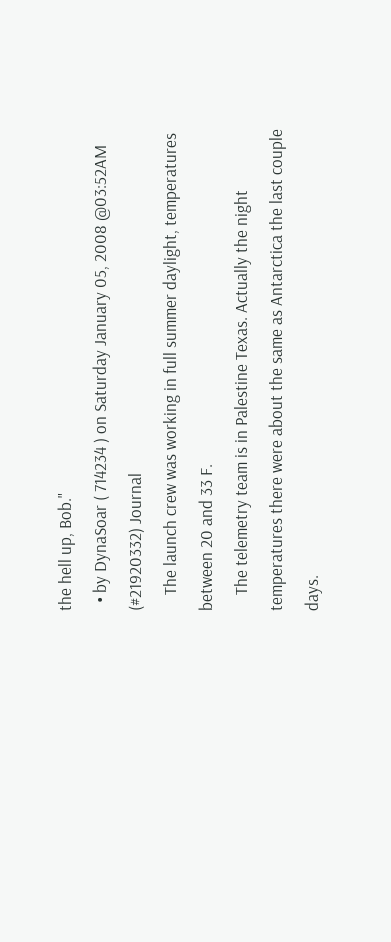the hell up, Bob."
  • by DynaSoar ( 714234 ) on Saturday January 05, 2008 @03:52AM (#21920332) Journal
    The launch crew was working in full summer daylight, temperatures between 20 and 33 F.
    The telemetry team is in Palestine Texas. Actually the night temperatures there were about the same as Antarctica the last couple days.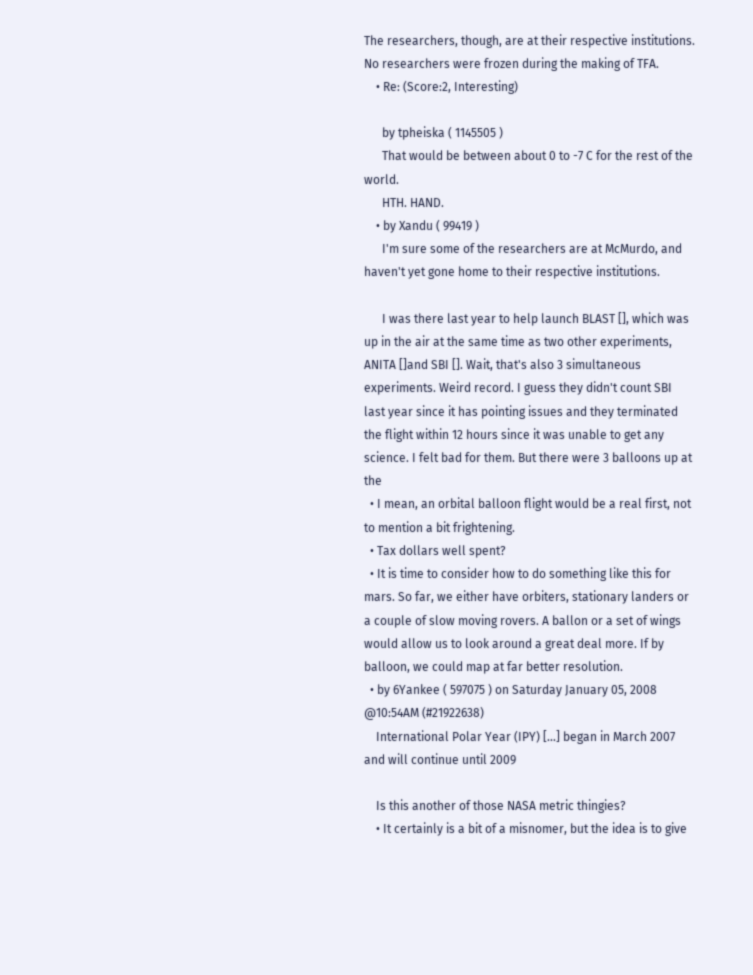The researchers, though, are at their respective institutions. No researchers were frozen during the making of TFA.
    • Re: (Score:2, Interesting)

      by tpheiska ( 1145505 )
      That would be between about 0 to -7 C for the rest of the world.
      HTH. HAND.
    • by Xandu ( 99419 )
      I'm sure some of the researchers are at McMurdo, and haven't yet gone home to their respective institutions.

      I was there last year to help launch BLAST [], which was up in the air at the same time as two other experiments, ANITA []and SBI []. Wait, that's also 3 simultaneous experiments. Weird record. I guess they didn't count SBI last year since it has pointing issues and they terminated the flight within 12 hours since it was unable to get any science. I felt bad for them. But there were 3 balloons up at the
  • I mean, an orbital balloon flight would be a real first, not to mention a bit frightening.
  • Tax dollars well spent?
  • It is time to consider how to do something like this for mars. So far, we either have orbiters, stationary landers or a couple of slow moving rovers. A ballon or a set of wings would allow us to look around a great deal more. If by balloon, we could map at far better resolution.
  • by 6Yankee ( 597075 ) on Saturday January 05, 2008 @10:54AM (#21922638)
    International Polar Year (IPY) [...] began in March 2007 and will continue until 2009

    Is this another of those NASA metric thingies?
    • It certainly is a bit of a misnomer, but the idea is to give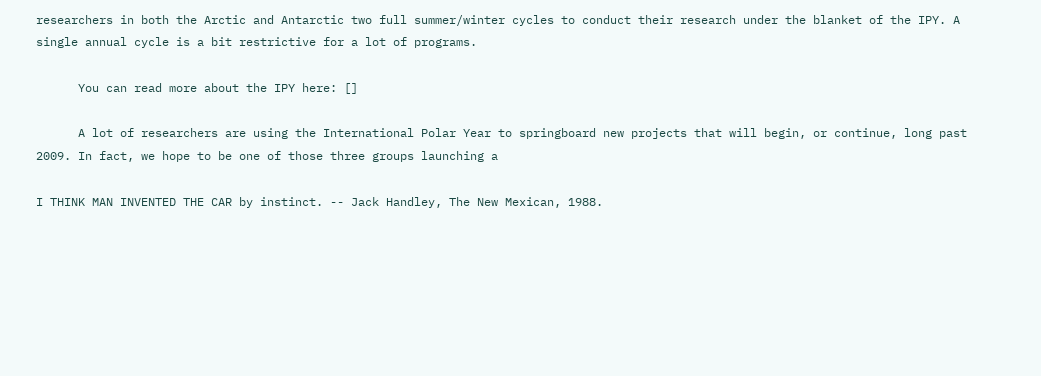researchers in both the Arctic and Antarctic two full summer/winter cycles to conduct their research under the blanket of the IPY. A single annual cycle is a bit restrictive for a lot of programs.

      You can read more about the IPY here: []

      A lot of researchers are using the International Polar Year to springboard new projects that will begin, or continue, long past 2009. In fact, we hope to be one of those three groups launching a

I THINK MAN INVENTED THE CAR by instinct. -- Jack Handley, The New Mexican, 1988.